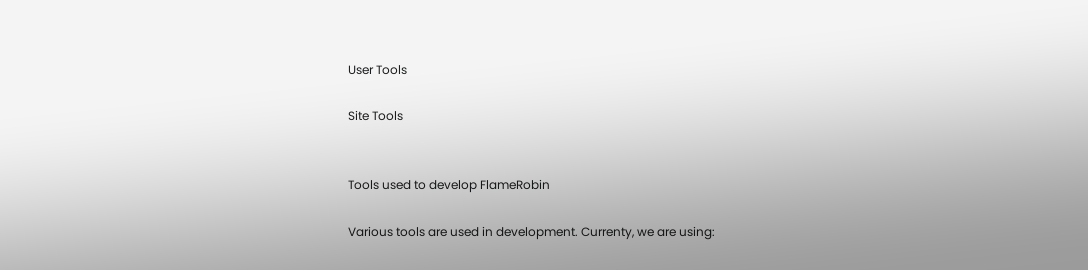User Tools

Site Tools


Tools used to develop FlameRobin

Various tools are used in development. Currenty, we are using: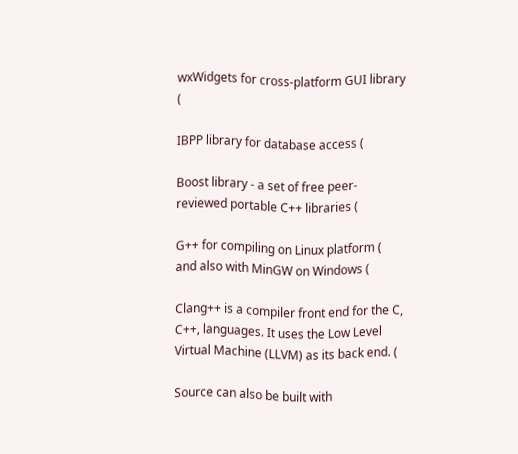wxWidgets for cross-platform GUI library (

IBPP library for database access (

Boost library - a set of free peer-reviewed portable C++ libraries (

G++ for compiling on Linux platform (
and also with MinGW on Windows (

Clang++ is a compiler front end for the C, C++, languages. It uses the Low Level Virtual Machine (LLVM) as its back end. (

Source can also be built with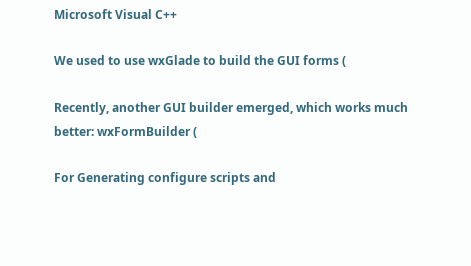Microsoft Visual C++

We used to use wxGlade to build the GUI forms (

Recently, another GUI builder emerged, which works much better: wxFormBuilder (

For Generating configure scripts and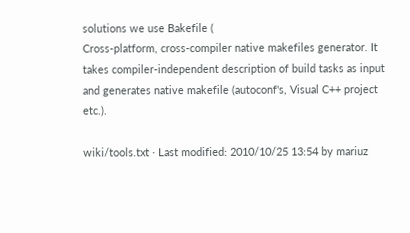solutions we use Bakefile (
Cross-platform, cross-compiler native makefiles generator. It takes compiler-independent description of build tasks as input and generates native makefile (autoconf's, Visual C++ project etc.).

wiki/tools.txt · Last modified: 2010/10/25 13:54 by mariuz